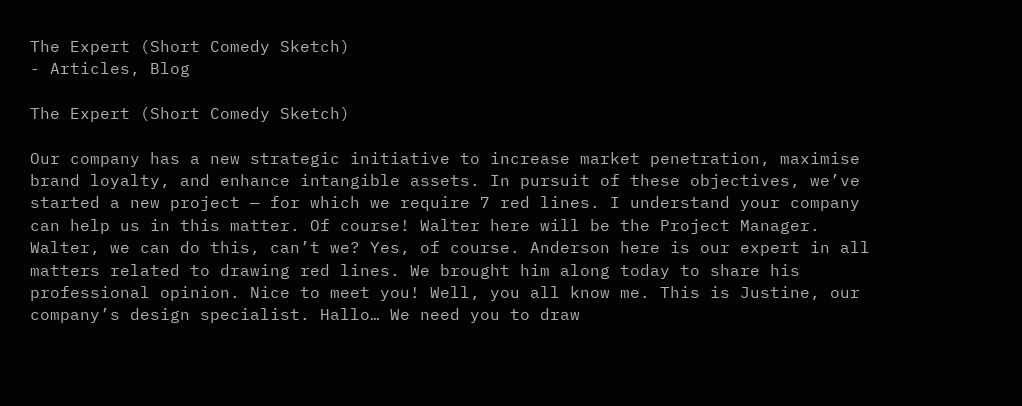The Expert (Short Comedy Sketch)
- Articles, Blog

The Expert (Short Comedy Sketch)

Our company has a new strategic initiative to increase market penetration, maximise brand loyalty, and enhance intangible assets. In pursuit of these objectives, we’ve started a new project — for which we require 7 red lines. I understand your company can help us in this matter. Of course! Walter here will be the Project Manager. Walter, we can do this, can’t we? Yes, of course. Anderson here is our expert in all matters related to drawing red lines. We brought him along today to share his professional opinion. Nice to meet you! Well, you all know me. This is Justine, our company’s design specialist. Hallo… We need you to draw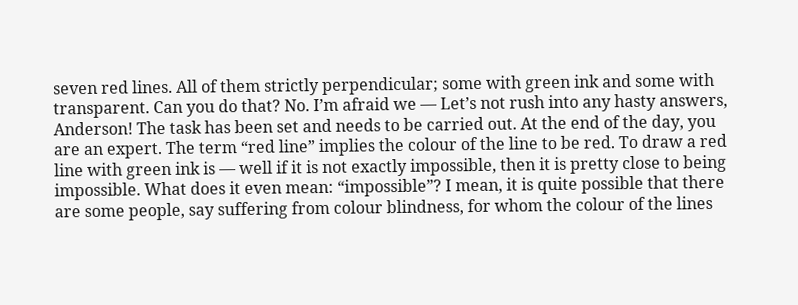seven red lines. All of them strictly perpendicular; some with green ink and some with transparent. Can you do that? No. I’m afraid we — Let’s not rush into any hasty answers, Anderson! The task has been set and needs to be carried out. At the end of the day, you are an expert. The term “red line” implies the colour of the line to be red. To draw a red line with green ink is — well if it is not exactly impossible, then it is pretty close to being impossible. What does it even mean: “impossible”? I mean, it is quite possible that there are some people, say suffering from colour blindness, for whom the colour of the lines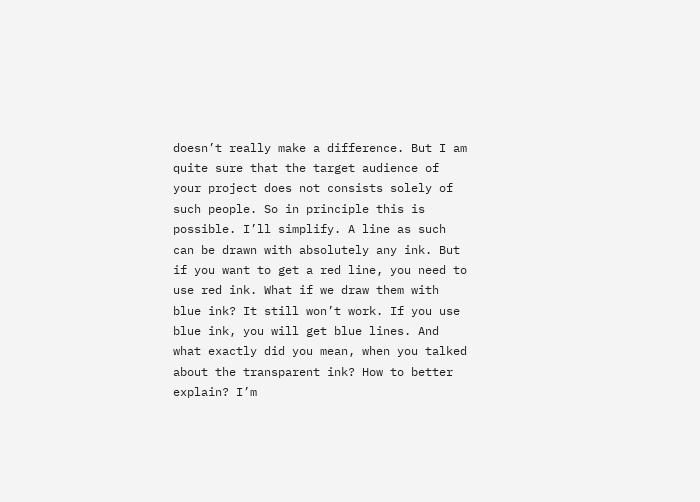doesn’t really make a difference. But I am quite sure that the target audience of your project does not consists solely of such people. So in principle this is possible. I’ll simplify. A line as such can be drawn with absolutely any ink. But if you want to get a red line, you need to use red ink. What if we draw them with blue ink? It still won’t work. If you use blue ink, you will get blue lines. And what exactly did you mean, when you talked about the transparent ink? How to better explain? I’m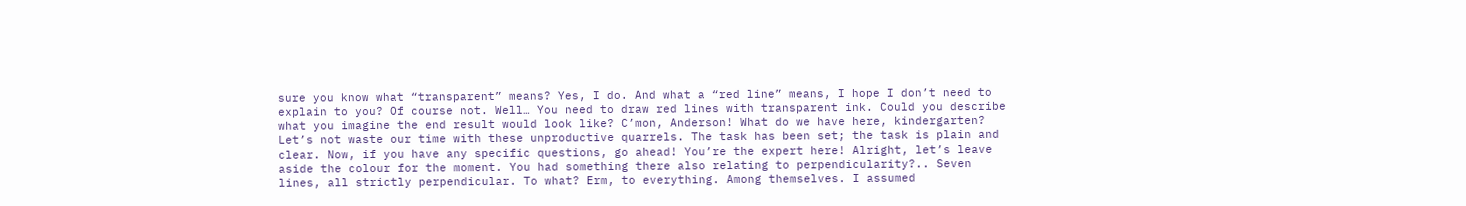sure you know what “transparent” means? Yes, I do. And what a “red line” means, I hope I don’t need to explain to you? Of course not. Well… You need to draw red lines with transparent ink. Could you describe what you imagine the end result would look like? C’mon, Anderson! What do we have here, kindergarten? Let’s not waste our time with these unproductive quarrels. The task has been set; the task is plain and clear. Now, if you have any specific questions, go ahead! You’re the expert here! Alright, let’s leave aside the colour for the moment. You had something there also relating to perpendicularity?.. Seven lines, all strictly perpendicular. To what? Erm, to everything. Among themselves. I assumed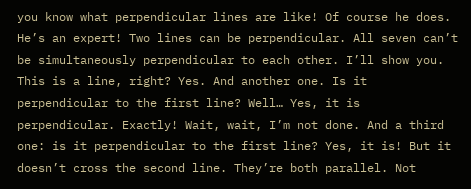you know what perpendicular lines are like! Of course he does. He’s an expert! Two lines can be perpendicular. All seven can’t be simultaneously perpendicular to each other. I’ll show you. This is a line, right? Yes. And another one. Is it perpendicular to the first line? Well… Yes, it is perpendicular. Exactly! Wait, wait, I’m not done. And a third one: is it perpendicular to the first line? Yes, it is! But it doesn’t cross the second line. They’re both parallel. Not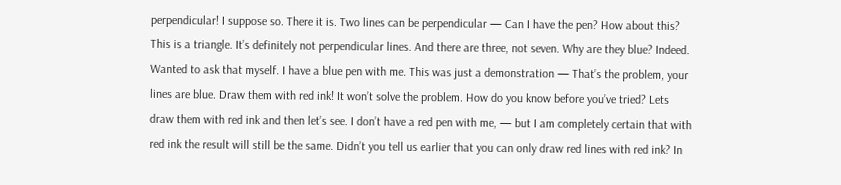perpendicular! I suppose so. There it is. Two lines can be perpendicular — Can I have the pen? How about this? This is a triangle. It’s definitely not perpendicular lines. And there are three, not seven. Why are they blue? Indeed. Wanted to ask that myself. I have a blue pen with me. This was just a demonstration — That’s the problem, your lines are blue. Draw them with red ink! It won’t solve the problem. How do you know before you’ve tried? Lets draw them with red ink and then let’s see. I don’t have a red pen with me, — but I am completely certain that with red ink the result will still be the same. Didn’t you tell us earlier that you can only draw red lines with red ink? In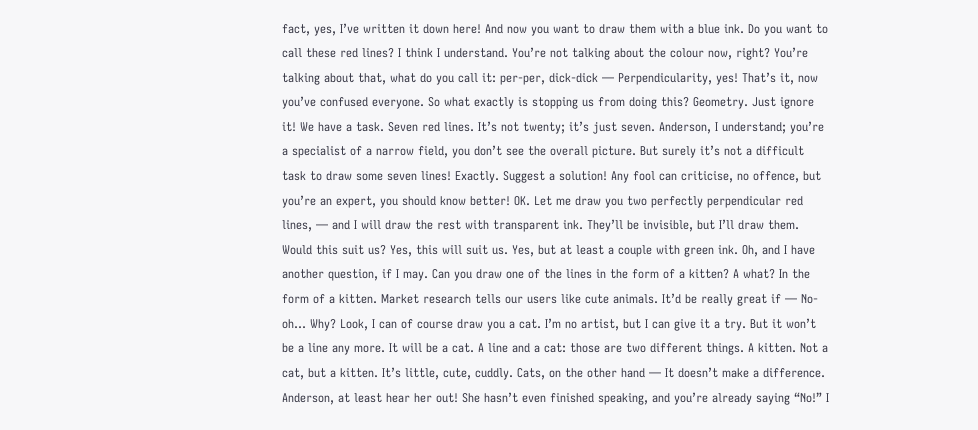fact, yes, I’ve written it down here! And now you want to draw them with a blue ink. Do you want to call these red lines? I think I understand. You’re not talking about the colour now, right? You’re talking about that, what do you call it: per-per, dick-dick — Perpendicularity, yes! That’s it, now you’ve confused everyone. So what exactly is stopping us from doing this? Geometry. Just ignore it! We have a task. Seven red lines. It’s not twenty; it’s just seven. Anderson, I understand; you’re a specialist of a narrow field, you don’t see the overall picture. But surely it’s not a difficult task to draw some seven lines! Exactly. Suggest a solution! Any fool can criticise, no offence, but you’re an expert, you should know better! OK. Let me draw you two perfectly perpendicular red lines, — and I will draw the rest with transparent ink. They’ll be invisible, but I’ll draw them. Would this suit us? Yes, this will suit us. Yes, but at least a couple with green ink. Oh, and I have another question, if I may. Can you draw one of the lines in the form of a kitten? A what? In the form of a kitten. Market research tells our users like cute animals. It’d be really great if — No-oh… Why? Look, I can of course draw you a cat. I’m no artist, but I can give it a try. But it won’t be a line any more. It will be a cat. A line and a cat: those are two different things. A kitten. Not a cat, but a kitten. It’s little, cute, cuddly. Cats, on the other hand — It doesn’t make a difference. Anderson, at least hear her out! She hasn’t even finished speaking, and you’re already saying “No!” I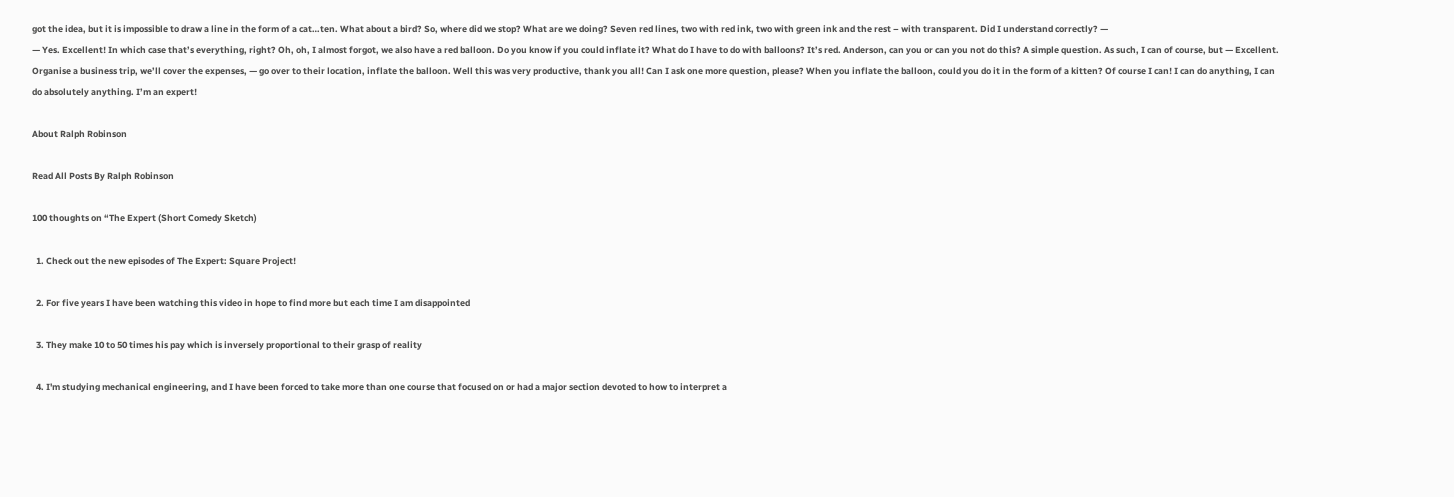got the idea, but it is impossible to draw a line in the form of a cat…ten. What about a bird? So, where did we stop? What are we doing? Seven red lines, two with red ink, two with green ink and the rest – with transparent. Did I understand correctly? —
— Yes. Excellent! In which case that’s everything, right? Oh, oh, I almost forgot, we also have a red balloon. Do you know if you could inflate it? What do I have to do with balloons? It’s red. Anderson, can you or can you not do this? A simple question. As such, I can of course, but — Excellent. Organise a business trip, we’ll cover the expenses, — go over to their location, inflate the balloon. Well this was very productive, thank you all! Can I ask one more question, please? When you inflate the balloon, could you do it in the form of a kitten? Of course I can! I can do anything, I can do absolutely anything. I’m an expert!

About Ralph Robinson

Read All Posts By Ralph Robinson

100 thoughts on “The Expert (Short Comedy Sketch)

  1. Check out the new episodes of The Expert: Square Project!

  2. For five years I have been watching this video in hope to find more but each time I am disappointed

  3. They make 10 to 50 times his pay which is inversely proportional to their grasp of reality

  4. I'm studying mechanical engineering, and I have been forced to take more than one course that focused on or had a major section devoted to how to interpret a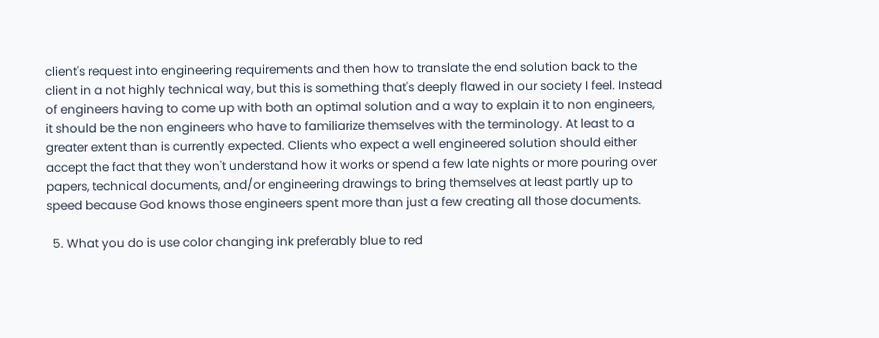client's request into engineering requirements and then how to translate the end solution back to the client in a not highly technical way, but this is something that's deeply flawed in our society I feel. Instead of engineers having to come up with both an optimal solution and a way to explain it to non engineers, it should be the non engineers who have to familiarize themselves with the terminology. At least to a greater extent than is currently expected. Clients who expect a well engineered solution should either accept the fact that they won't understand how it works or spend a few late nights or more pouring over papers, technical documents, and/or engineering drawings to bring themselves at least partly up to speed because God knows those engineers spent more than just a few creating all those documents.

  5. What you do is use color changing ink preferably blue to red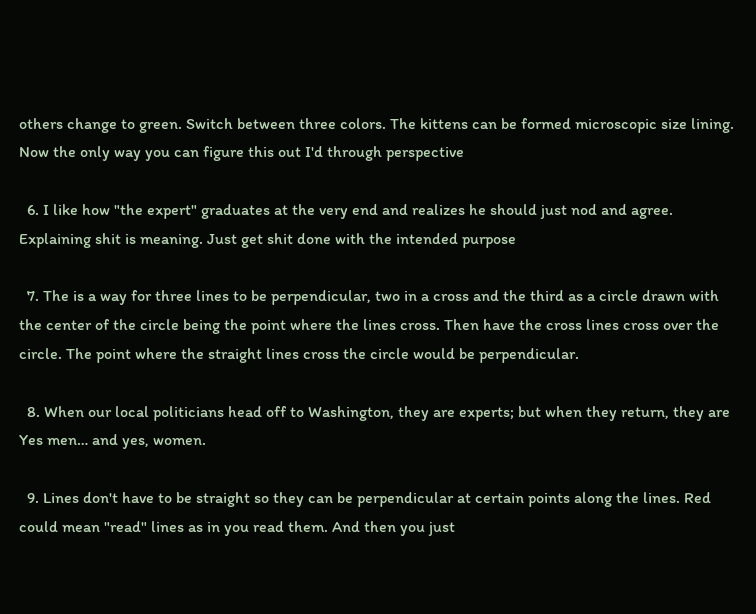others change to green. Switch between three colors. The kittens can be formed microscopic size lining. Now the only way you can figure this out I'd through perspective

  6. I like how "the expert" graduates at the very end and realizes he should just nod and agree. Explaining shit is meaning. Just get shit done with the intended purpose

  7. The is a way for three lines to be perpendicular, two in a cross and the third as a circle drawn with the center of the circle being the point where the lines cross. Then have the cross lines cross over the circle. The point where the straight lines cross the circle would be perpendicular.

  8. When our local politicians head off to Washington, they are experts; but when they return, they are Yes men… and yes, women.

  9. Lines don't have to be straight so they can be perpendicular at certain points along the lines. Red could mean "read" lines as in you read them. And then you just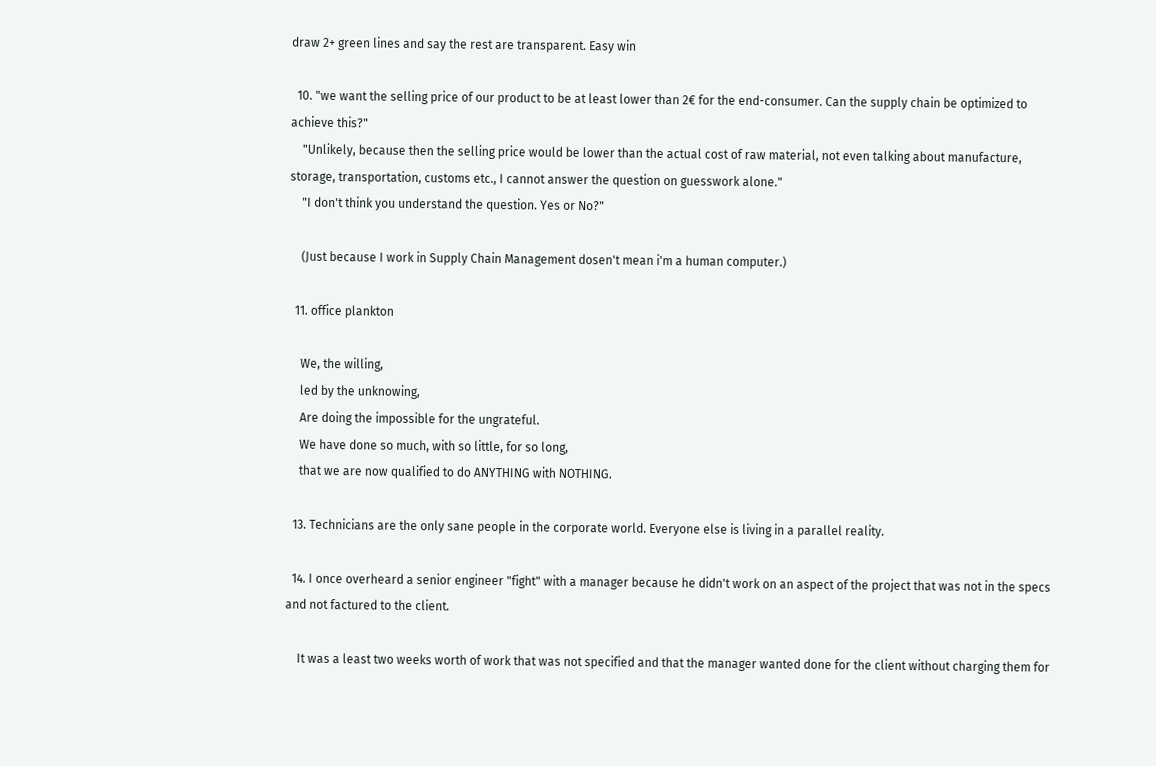draw 2+ green lines and say the rest are transparent. Easy win

  10. "we want the selling price of our product to be at least lower than 2€ for the end-consumer. Can the supply chain be optimized to achieve this?"
    "Unlikely, because then the selling price would be lower than the actual cost of raw material, not even talking about manufacture, storage, transportation, customs etc., I cannot answer the question on guesswork alone."
    "I don't think you understand the question. Yes or No?"

    (Just because I work in Supply Chain Management dosen't mean i'm a human computer.)

  11. office plankton

    We, the willing,
    led by the unknowing,
    Are doing the impossible for the ungrateful.
    We have done so much, with so little, for so long,
    that we are now qualified to do ANYTHING with NOTHING.

  13. Technicians are the only sane people in the corporate world. Everyone else is living in a parallel reality.

  14. I once overheard a senior engineer "fight" with a manager because he didn't work on an aspect of the project that was not in the specs and not factured to the client.

    It was a least two weeks worth of work that was not specified and that the manager wanted done for the client without charging them for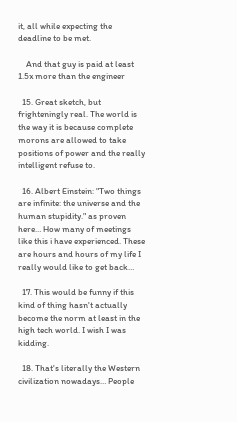it, all while expecting the deadline to be met.

    And that guy is paid at least 1.5x more than the engineer

  15. Great sketch, but frighteningly real. The world is the way it is because complete morons are allowed to take positions of power and the really intelligent refuse to.

  16. Albert Einstein: "Two things are infinite: the universe and the human stupidity." as proven here… How many of meetings like this i have experienced. These are hours and hours of my life I really would like to get back…

  17. This would be funny if this kind of thing hasn't actually become the norm at least in the high tech world. I wish I was kidding.

  18. That's literally the Western civilization nowadays… People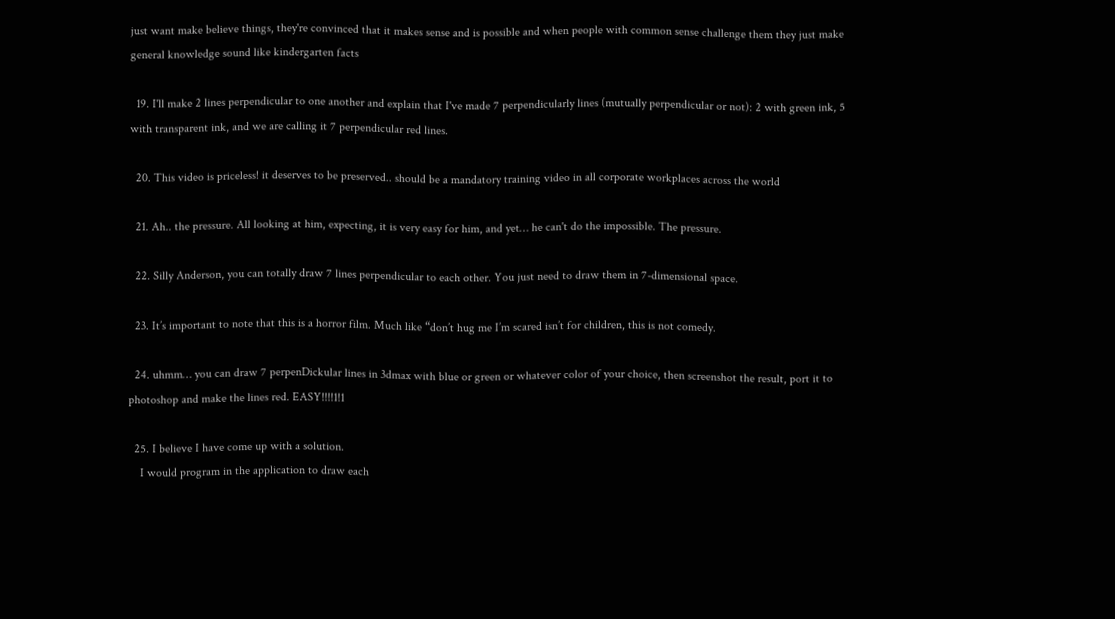just want make believe things, they're convinced that it makes sense and is possible and when people with common sense challenge them they just make general knowledge sound like kindergarten facts

  19. I'll make 2 lines perpendicular to one another and explain that I've made 7 perpendicularly lines (mutually perpendicular or not): 2 with green ink, 5 with transparent ink, and we are calling it 7 perpendicular red lines.

  20. This video is priceless! it deserves to be preserved.. should be a mandatory training video in all corporate workplaces across the world

  21. Ah.. the pressure. All looking at him, expecting, it is very easy for him, and yet… he can't do the impossible. The pressure.

  22. Silly Anderson, you can totally draw 7 lines perpendicular to each other. You just need to draw them in 7-dimensional space.

  23. It’s important to note that this is a horror film. Much like “don’t hug me I’m scared isn’t for children, this is not comedy.

  24. uhmm… you can draw 7 perpenDickular lines in 3dmax with blue or green or whatever color of your choice, then screenshot the result, port it to photoshop and make the lines red. EASY!!!!1!1

  25. I believe I have come up with a solution.
    I would program in the application to draw each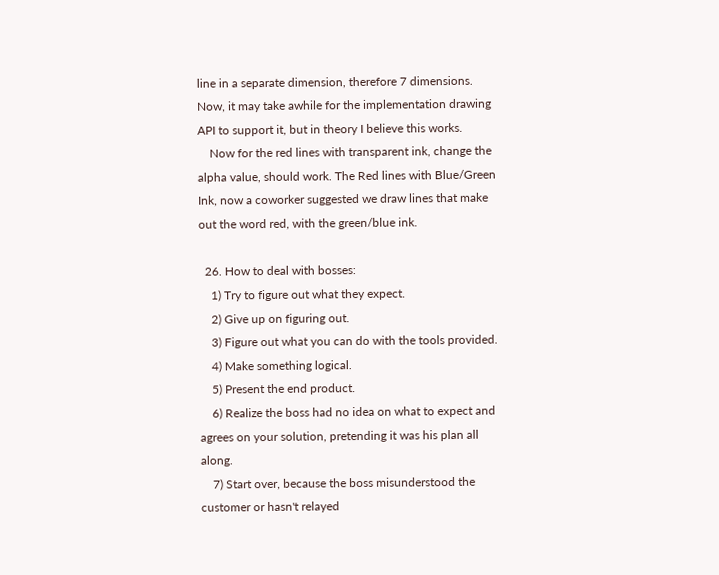line in a separate dimension, therefore 7 dimensions. Now, it may take awhile for the implementation drawing API to support it, but in theory I believe this works.
    Now for the red lines with transparent ink, change the alpha value, should work. The Red lines with Blue/Green Ink, now a coworker suggested we draw lines that make out the word red, with the green/blue ink.

  26. How to deal with bosses:
    1) Try to figure out what they expect.
    2) Give up on figuring out.
    3) Figure out what you can do with the tools provided.
    4) Make something logical.
    5) Present the end product.
    6) Realize the boss had no idea on what to expect and agrees on your solution, pretending it was his plan all along.
    7) Start over, because the boss misunderstood the customer or hasn't relayed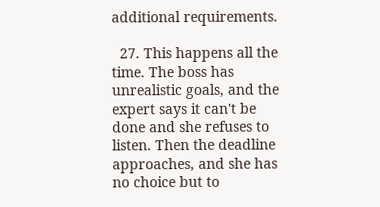additional requirements.

  27. This happens all the time. The boss has unrealistic goals, and the expert says it can't be done and she refuses to listen. Then the deadline approaches, and she has no choice but to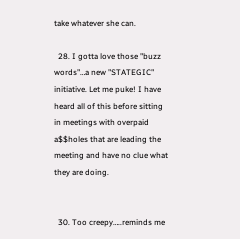take whatever she can.

  28. I gotta love those "buzz words"…a new "STATEGIC" initiative. Let me puke! I have heard all of this before sitting in meetings with overpaid a$$holes that are leading the meeting and have no clue what they are doing.


  30. Too creepy…..reminds me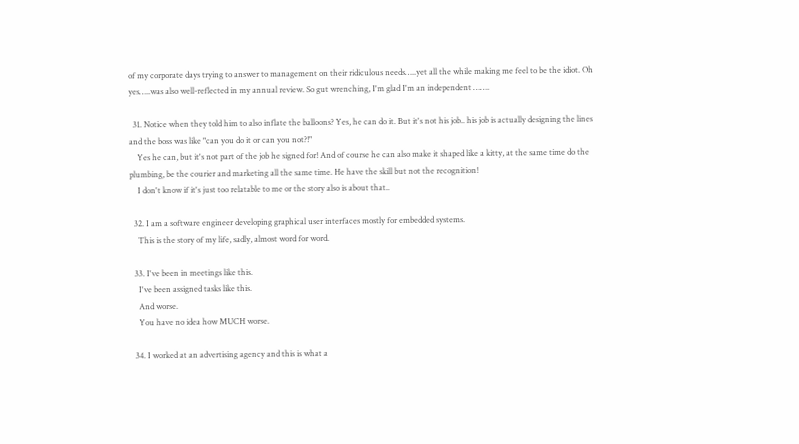of my corporate days trying to answer to management on their ridiculous needs…..yet all the while making me feel to be the idiot. Oh yes…..was also well-reflected in my annual review. So gut wrenching, I'm glad I'm an independent …….

  31. Notice when they told him to also inflate the balloons? Yes, he can do it. But it's not his job.. his job is actually designing the lines and the boss was like "can you do it or can you not?!"
    Yes he can, but it's not part of the job he signed for! And of course he can also make it shaped like a kitty, at the same time do the plumbing, be the courier and marketing all the same time. He have the skill but not the recognition!
    I don't know if it's just too relatable to me or the story also is about that..

  32. I am a software engineer developing graphical user interfaces mostly for embedded systems.
    This is the story of my life, sadly, almost word for word.

  33. I've been in meetings like this.
    I've been assigned tasks like this.
    And worse.
    You have no idea how MUCH worse.

  34. I worked at an advertising agency and this is what a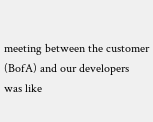meeting between the customer (BofA) and our developers was like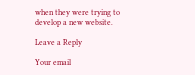when they were trying to develop a new website.

Leave a Reply

Your email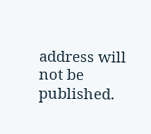address will not be published.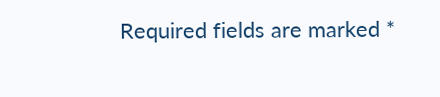Required fields are marked *